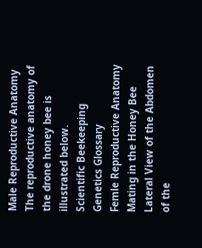Male Reproductive Anatomy
The reproductive anatomy of the drone honey bee is illustrated below.
Scientific Beekeeping
Genetics Glossary
Femle Reproductive Anatomy
Mating in the Honey Bee
Lateral View of the Abdomen of the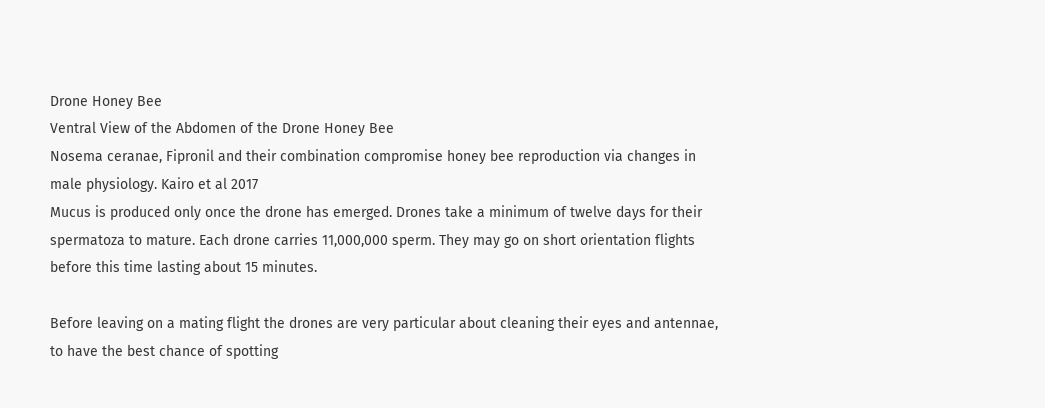Drone Honey Bee
Ventral View of the Abdomen of the Drone Honey Bee
Nosema ceranae, Fipronil and their combination compromise honey bee reproduction via changes in male physiology. Kairo et al 2017
Mucus is produced only once the drone has emerged. Drones take a minimum of twelve days for their spermatoza to mature. Each drone carries 11,000,000 sperm. They may go on short orientation flights before this time lasting about 15 minutes.

Before leaving on a mating flight the drones are very particular about cleaning their eyes and antennae, to have the best chance of spotting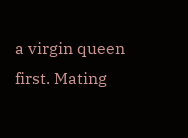a virgin queen first. Mating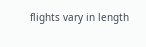flights vary in length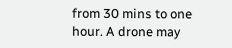from 30 mins to one hour. A drone may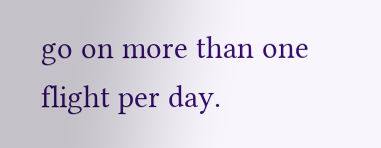go on more than one flight per day.